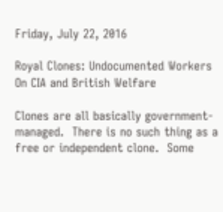Friday, July 22, 2016

Royal Clones: Undocumented Workers On CIA and British Welfare

Clones are all basically government-managed.  There is no such thing as a free or independent clone.  Some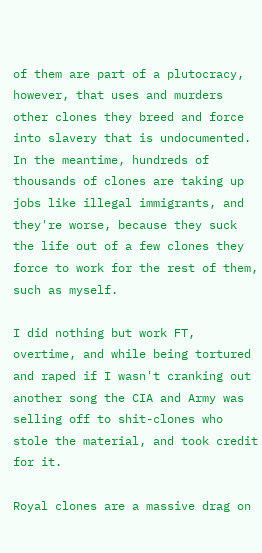of them are part of a plutocracy, however, that uses and murders other clones they breed and force into slavery that is undocumented.  In the meantime, hundreds of thousands of clones are taking up jobs like illegal immigrants, and they're worse, because they suck the life out of a few clones they force to work for the rest of them, such as myself.

I did nothing but work FT, overtime, and while being tortured and raped if I wasn't cranking out another song the CIA and Army was selling off to shit-clones who stole the material, and took credit for it.

Royal clones are a massive drag on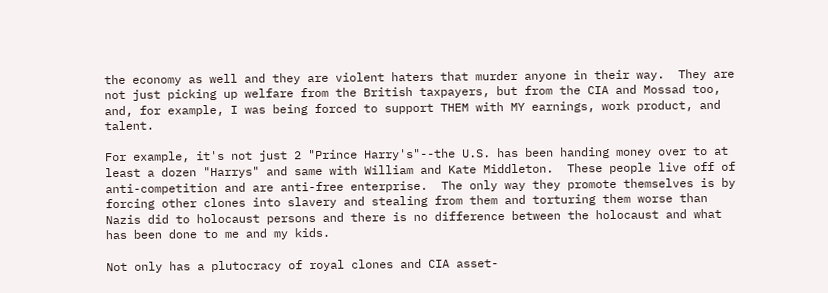the economy as well and they are violent haters that murder anyone in their way.  They are not just picking up welfare from the British taxpayers, but from the CIA and Mossad too, and, for example, I was being forced to support THEM with MY earnings, work product, and talent.

For example, it's not just 2 "Prince Harry's"--the U.S. has been handing money over to at least a dozen "Harrys" and same with William and Kate Middleton.  These people live off of anti-competition and are anti-free enterprise.  The only way they promote themselves is by forcing other clones into slavery and stealing from them and torturing them worse than Nazis did to holocaust persons and there is no difference between the holocaust and what has been done to me and my kids.

Not only has a plutocracy of royal clones and CIA asset-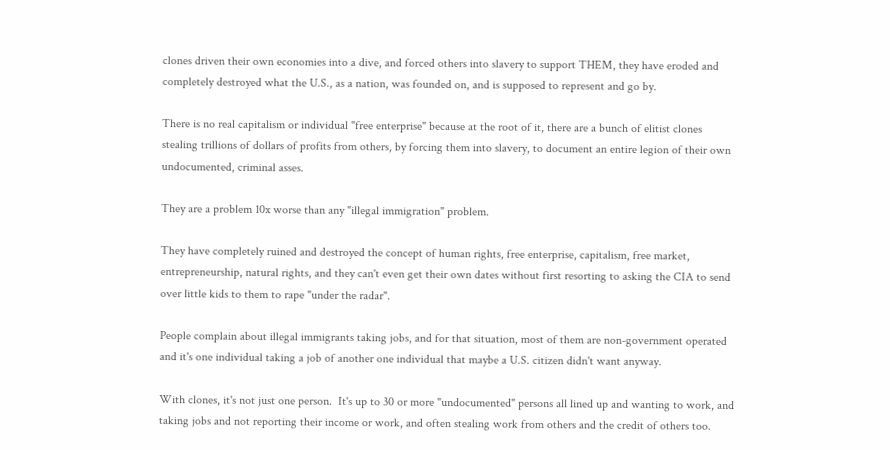clones driven their own economies into a dive, and forced others into slavery to support THEM, they have eroded and completely destroyed what the U.S., as a nation, was founded on, and is supposed to represent and go by.

There is no real capitalism or individual "free enterprise" because at the root of it, there are a bunch of elitist clones stealing trillions of dollars of profits from others, by forcing them into slavery, to document an entire legion of their own undocumented, criminal asses.

They are a problem 10x worse than any "illegal immigration" problem.

They have completely ruined and destroyed the concept of human rights, free enterprise, capitalism, free market, entrepreneurship, natural rights, and they can't even get their own dates without first resorting to asking the CIA to send over little kids to them to rape "under the radar".

People complain about illegal immigrants taking jobs, and for that situation, most of them are non-government operated and it's one individual taking a job of another one individual that maybe a U.S. citizen didn't want anyway.

With clones, it's not just one person.  It's up to 30 or more "undocumented" persons all lined up and wanting to work, and taking jobs and not reporting their income or work, and often stealing work from others and the credit of others too.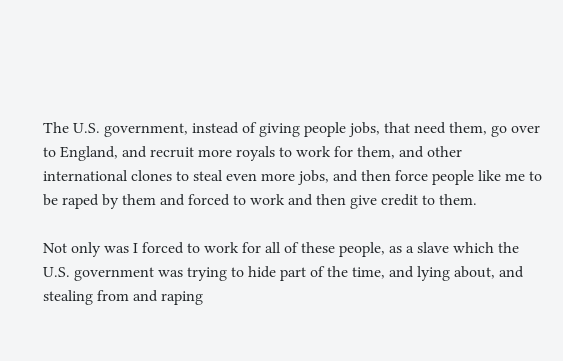The U.S. government, instead of giving people jobs, that need them, go over to England, and recruit more royals to work for them, and other international clones to steal even more jobs, and then force people like me to be raped by them and forced to work and then give credit to them.

Not only was I forced to work for all of these people, as a slave which the U.S. government was trying to hide part of the time, and lying about, and stealing from and raping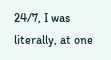24/7, I was literally, at one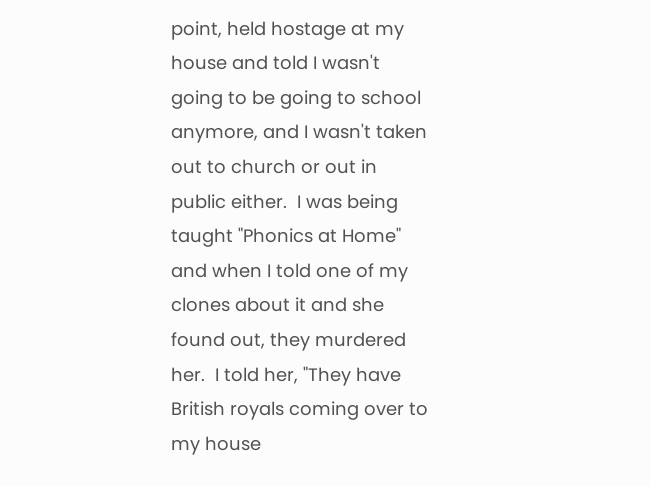point, held hostage at my house and told I wasn't going to be going to school anymore, and I wasn't taken out to church or out in public either.  I was being taught "Phonics at Home" and when I told one of my clones about it and she found out, they murdered her.  I told her, "They have British royals coming over to my house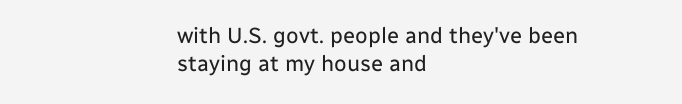with U.S. govt. people and they've been staying at my house and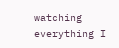watching everything I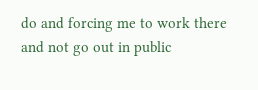do and forcing me to work there and not go out in public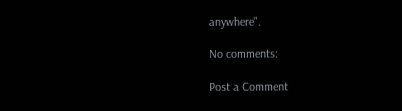anywhere".

No comments:

Post a Comment